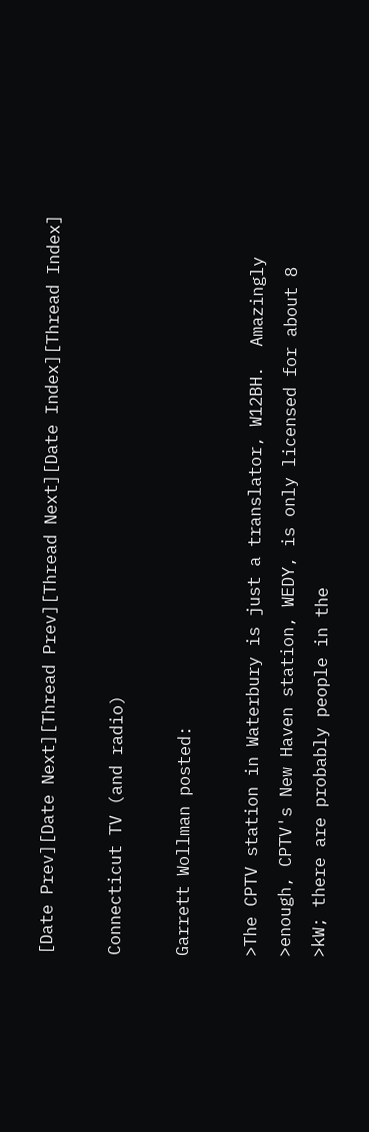[Date Prev][Date Next][Thread Prev][Thread Next][Date Index][Thread Index]

Connecticut TV (and radio)

Garrett Wollman posted:

>The CPTV station in Waterbury is just a translator, W12BH.  Amazingly
>enough, CPTV's New Haven station, WEDY, is only licensed for about 8
>kW; there are probably people in the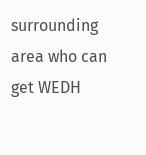surrounding area who can get WEDH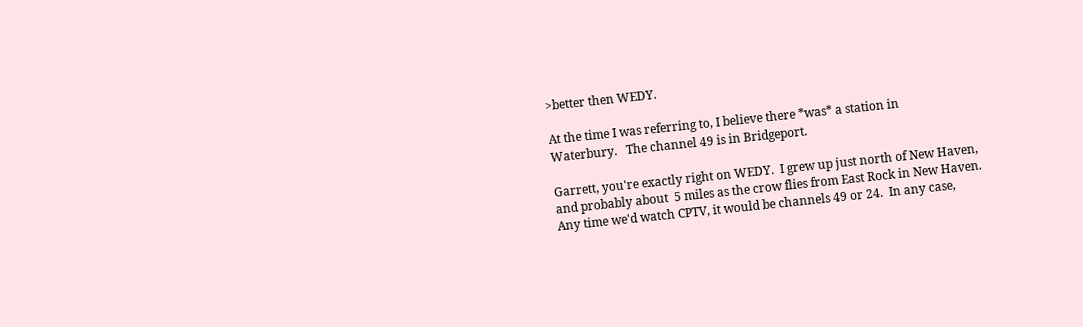>better then WEDY.

At the time I was referring to, I believe there *was* a station in
Waterbury.   The channel 49 is in Bridgeport.

Garrett, you're exactly right on WEDY.  I grew up just north of New Haven,
and probably about  5 miles as the crow flies from East Rock in New Haven.
Any time we'd watch CPTV, it would be channels 49 or 24.  In any case,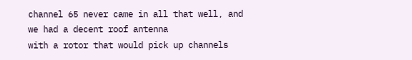channel 65 never came in all that well, and we had a decent roof antenna
with a rotor that would pick up channels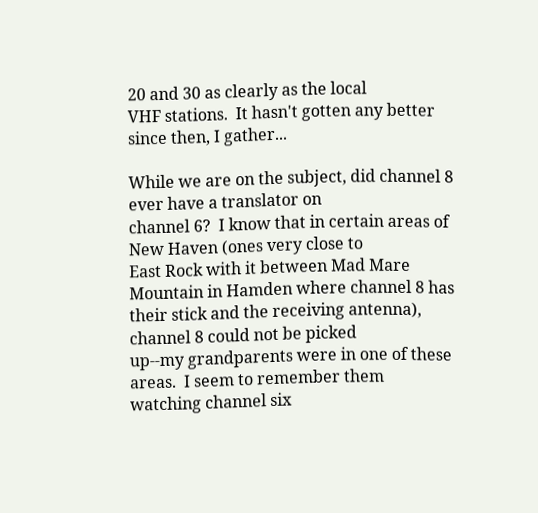20 and 30 as clearly as the local
VHF stations.  It hasn't gotten any better since then, I gather...

While we are on the subject, did channel 8 ever have a translator on
channel 6?  I know that in certain areas of New Haven (ones very close to
East Rock with it between Mad Mare Mountain in Hamden where channel 8 has
their stick and the receiving antenna), channel 8 could not be picked
up--my grandparents were in one of these areas.  I seem to remember them
watching channel six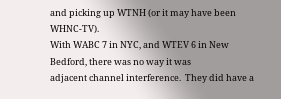and picking up WTNH (or it may have been WHNC-TV).
With WABC 7 in NYC, and WTEV 6 in New Bedford, there was no way it was
adjacent channel interference.  They did have a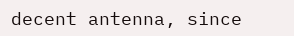decent antenna, since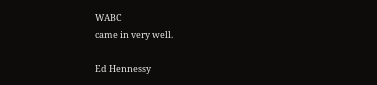WABC
came in very well.

Ed Hennessy